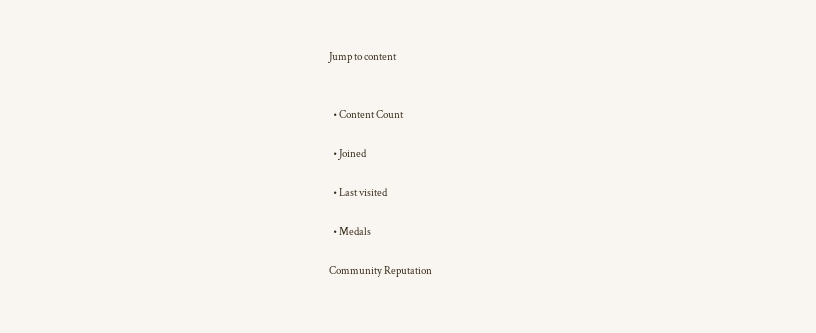Jump to content


  • Content Count

  • Joined

  • Last visited

  • Medals

Community Reputation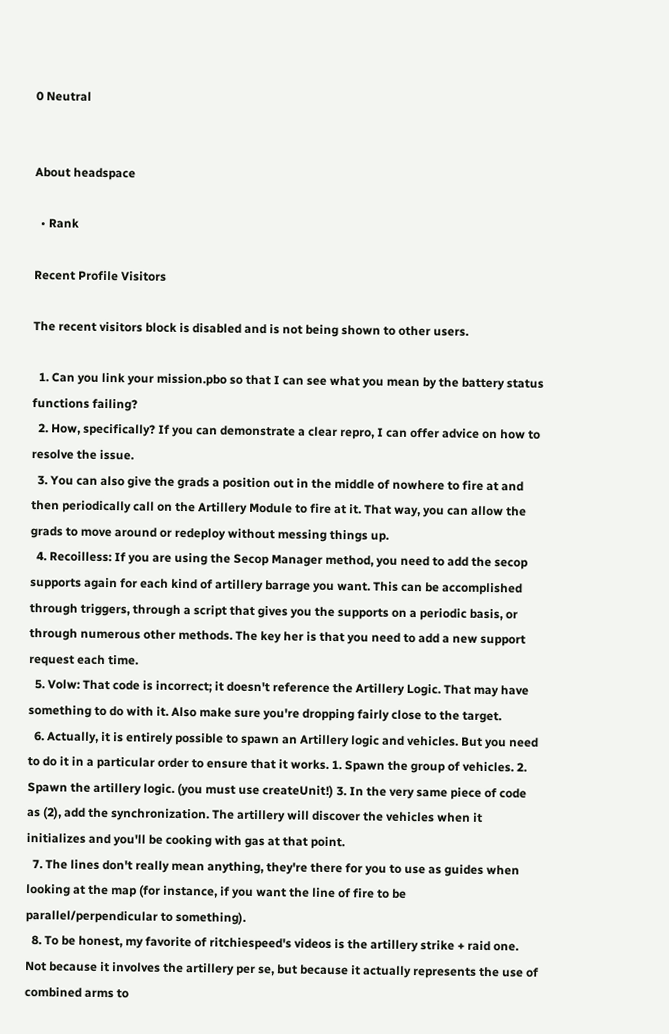0 Neutral


About headspace

  • Rank

Recent Profile Visitors

The recent visitors block is disabled and is not being shown to other users.

  1. Can you link your mission.pbo so that I can see what you mean by the battery status functions failing?
  2. How, specifically? If you can demonstrate a clear repro, I can offer advice on how to resolve the issue.
  3. You can also give the grads a position out in the middle of nowhere to fire at and then periodically call on the Artillery Module to fire at it. That way, you can allow the grads to move around or redeploy without messing things up.
  4. Recoilless: If you are using the Secop Manager method, you need to add the secop supports again for each kind of artillery barrage you want. This can be accomplished through triggers, through a script that gives you the supports on a periodic basis, or through numerous other methods. The key her is that you need to add a new support request each time.
  5. Volw: That code is incorrect; it doesn't reference the Artillery Logic. That may have something to do with it. Also make sure you're dropping fairly close to the target.
  6. Actually, it is entirely possible to spawn an Artillery logic and vehicles. But you need to do it in a particular order to ensure that it works. 1. Spawn the group of vehicles. 2. Spawn the artillery logic. (you must use createUnit!) 3. In the very same piece of code as (2), add the synchronization. The artillery will discover the vehicles when it initializes and you'll be cooking with gas at that point.
  7. The lines don't really mean anything, they're there for you to use as guides when looking at the map (for instance, if you want the line of fire to be parallel/perpendicular to something).
  8. To be honest, my favorite of ritchiespeed's videos is the artillery strike + raid one. Not because it involves the artillery per se, but because it actually represents the use of combined arms to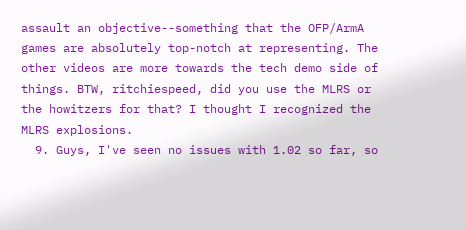assault an objective--something that the OFP/ArmA games are absolutely top-notch at representing. The other videos are more towards the tech demo side of things. BTW, ritchiespeed, did you use the MLRS or the howitzers for that? I thought I recognized the MLRS explosions.
  9. Guys, I've seen no issues with 1.02 so far, so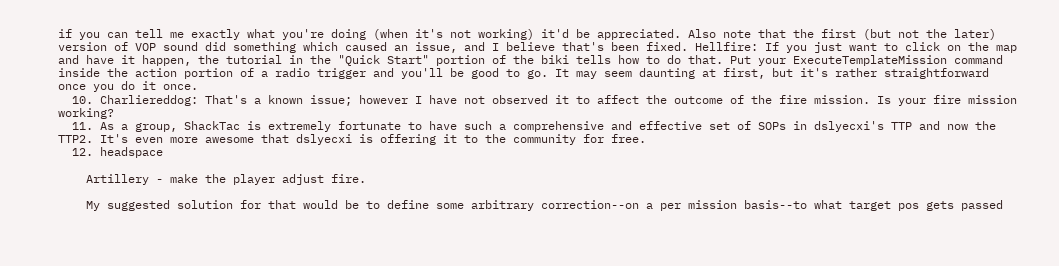if you can tell me exactly what you're doing (when it's not working) it'd be appreciated. Also note that the first (but not the later) version of VOP sound did something which caused an issue, and I believe that's been fixed. Hellfire: If you just want to click on the map and have it happen, the tutorial in the "Quick Start" portion of the biki tells how to do that. Put your ExecuteTemplateMission command inside the action portion of a radio trigger and you'll be good to go. It may seem daunting at first, but it's rather straightforward once you do it once.
  10. Charliereddog: That's a known issue; however I have not observed it to affect the outcome of the fire mission. Is your fire mission working?
  11. As a group, ShackTac is extremely fortunate to have such a comprehensive and effective set of SOPs in dslyecxi's TTP and now the TTP2. It's even more awesome that dslyecxi is offering it to the community for free.
  12. headspace

    Artillery - make the player adjust fire.

    My suggested solution for that would be to define some arbitrary correction--on a per mission basis--to what target pos gets passed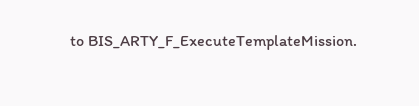to BIS_ARTY_F_ExecuteTemplateMission.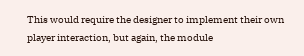This would require the designer to implement their own player interaction, but again, the module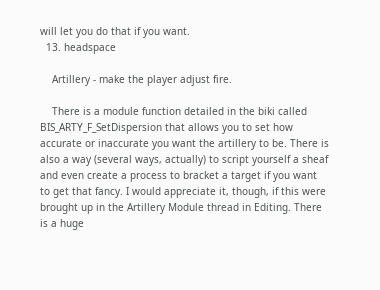will let you do that if you want.
  13. headspace

    Artillery - make the player adjust fire.

    There is a module function detailed in the biki called BIS_ARTY_F_SetDispersion that allows you to set how accurate or inaccurate you want the artillery to be. There is also a way (several ways, actually) to script yourself a sheaf and even create a process to bracket a target if you want to get that fancy. I would appreciate it, though, if this were brought up in the Artillery Module thread in Editing. There is a huge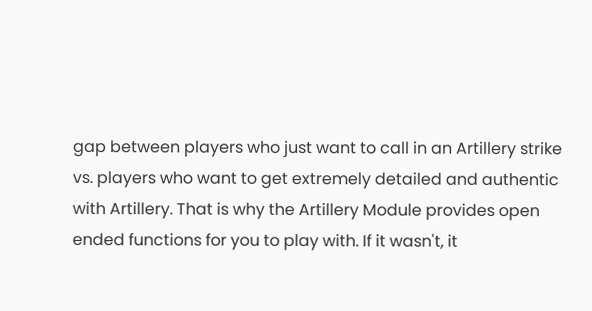gap between players who just want to call in an Artillery strike vs. players who want to get extremely detailed and authentic with Artillery. That is why the Artillery Module provides open ended functions for you to play with. If it wasn't, it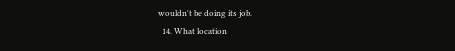wouldn't be doing its job.
  14. What location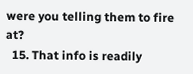were you telling them to fire at?
  15. That info is readily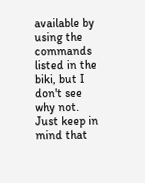available by using the commands listed in the biki, but I don't see why not. Just keep in mind that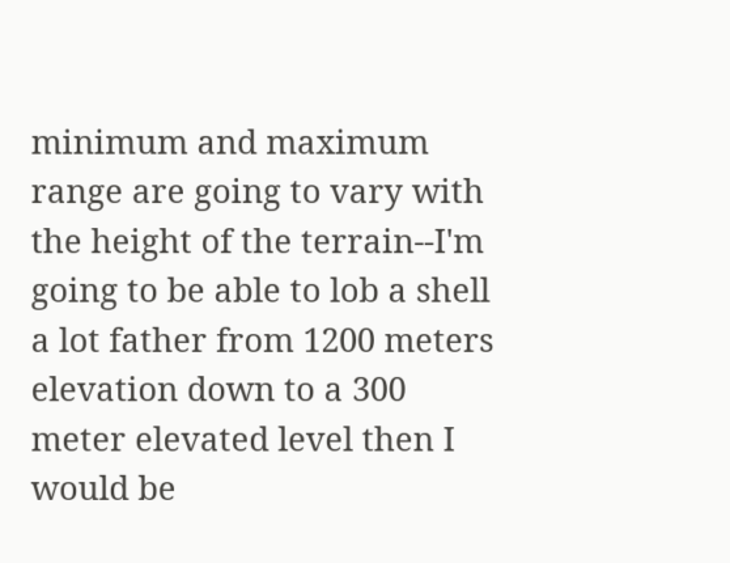minimum and maximum range are going to vary with the height of the terrain--I'm going to be able to lob a shell a lot father from 1200 meters elevation down to a 300 meter elevated level then I would be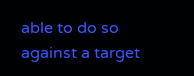able to do so against a target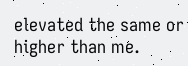elevated the same or higher than me.